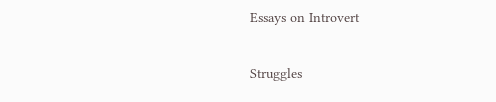Essays on Introvert

Struggles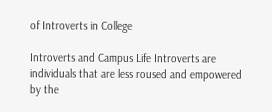of Introverts in College

Introverts and Campus Life Introverts are individuals that are less roused and empowered by the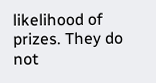likelihood of prizes. They do not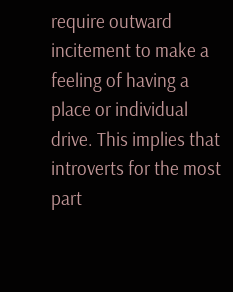require outward incitement to make a feeling of having a place or individual drive. This implies that introverts for the most part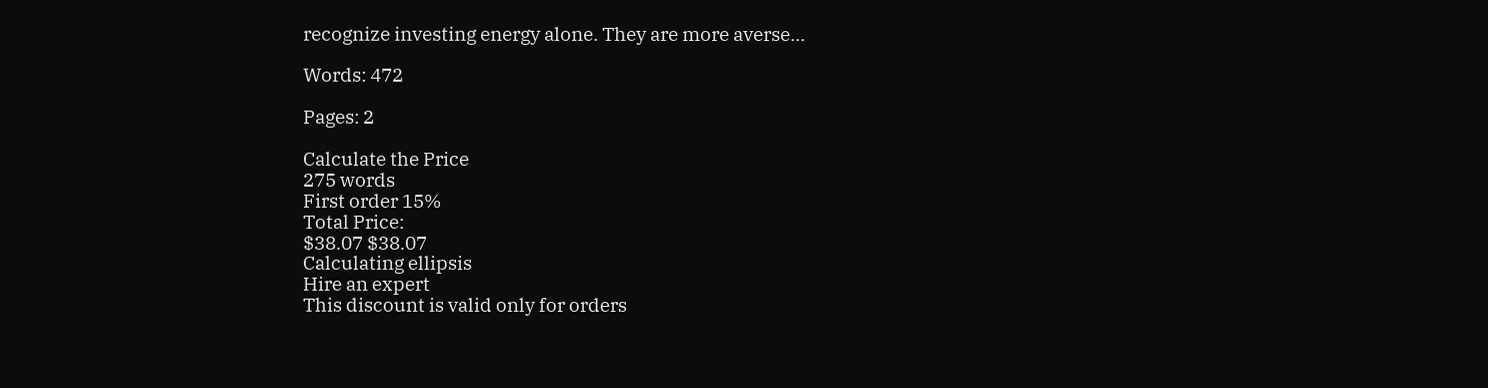recognize investing energy alone. They are more averse...

Words: 472

Pages: 2

Calculate the Price
275 words
First order 15%
Total Price:
$38.07 $38.07
Calculating ellipsis
Hire an expert
This discount is valid only for orders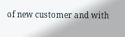of new customer and with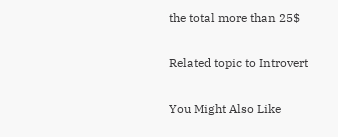the total more than 25$

Related topic to Introvert

You Might Also Like